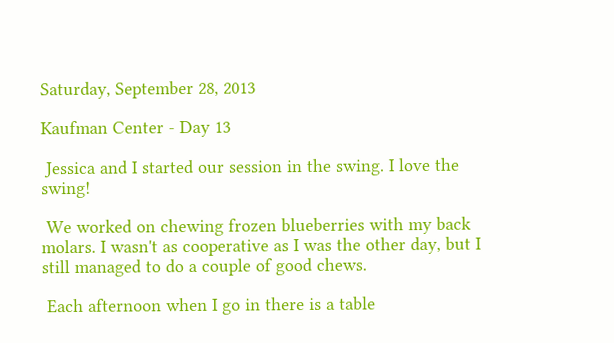Saturday, September 28, 2013

Kaufman Center - Day 13

 Jessica and I started our session in the swing. I love the swing!

 We worked on chewing frozen blueberries with my back molars. I wasn't as cooperative as I was the other day, but I still managed to do a couple of good chews.

 Each afternoon when I go in there is a table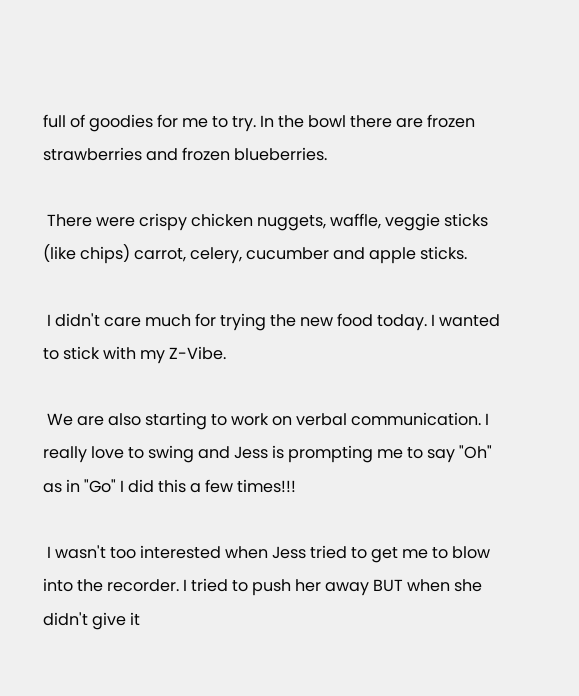full of goodies for me to try. In the bowl there are frozen strawberries and frozen blueberries.

 There were crispy chicken nuggets, waffle, veggie sticks (like chips) carrot, celery, cucumber and apple sticks.

 I didn't care much for trying the new food today. I wanted to stick with my Z-Vibe.

 We are also starting to work on verbal communication. I really love to swing and Jess is prompting me to say "Oh" as in "Go" I did this a few times!!!

 I wasn't too interested when Jess tried to get me to blow into the recorder. I tried to push her away BUT when she didn't give it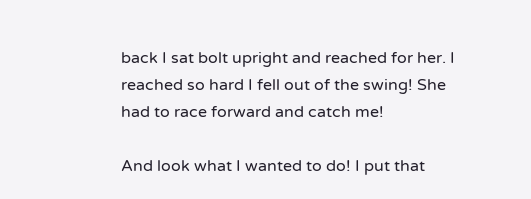back I sat bolt upright and reached for her. I reached so hard I fell out of the swing! She had to race forward and catch me!

And look what I wanted to do! I put that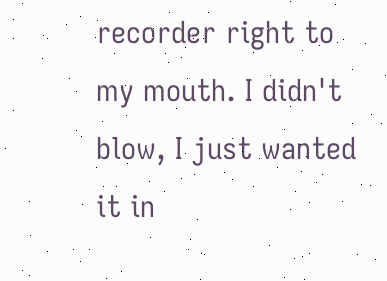recorder right to my mouth. I didn't blow, I just wanted it in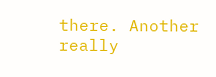there. Another really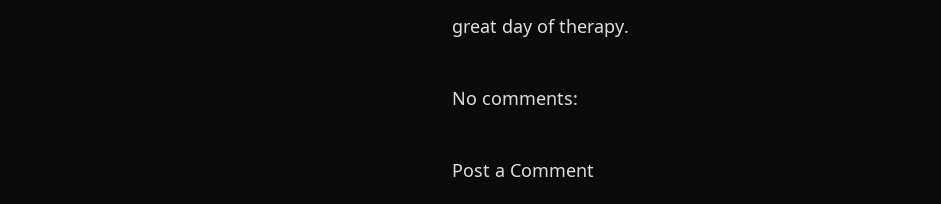great day of therapy.

No comments:

Post a Comment